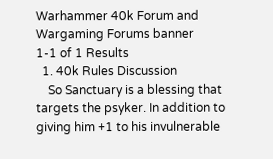Warhammer 40k Forum and Wargaming Forums banner
1-1 of 1 Results
  1. 40k Rules Discussion
    So Sanctuary is a blessing that targets the psyker. In addition to giving him +1 to his invulnerable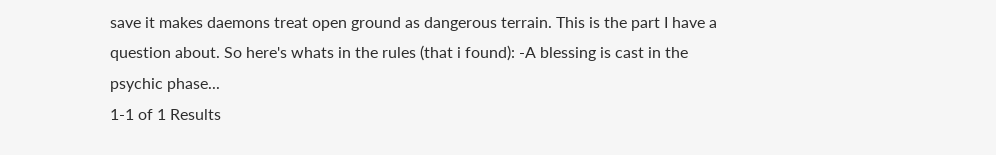save it makes daemons treat open ground as dangerous terrain. This is the part I have a question about. So here's whats in the rules (that i found): -A blessing is cast in the psychic phase...
1-1 of 1 Results